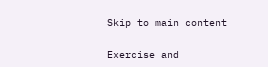Skip to main content

Exercise and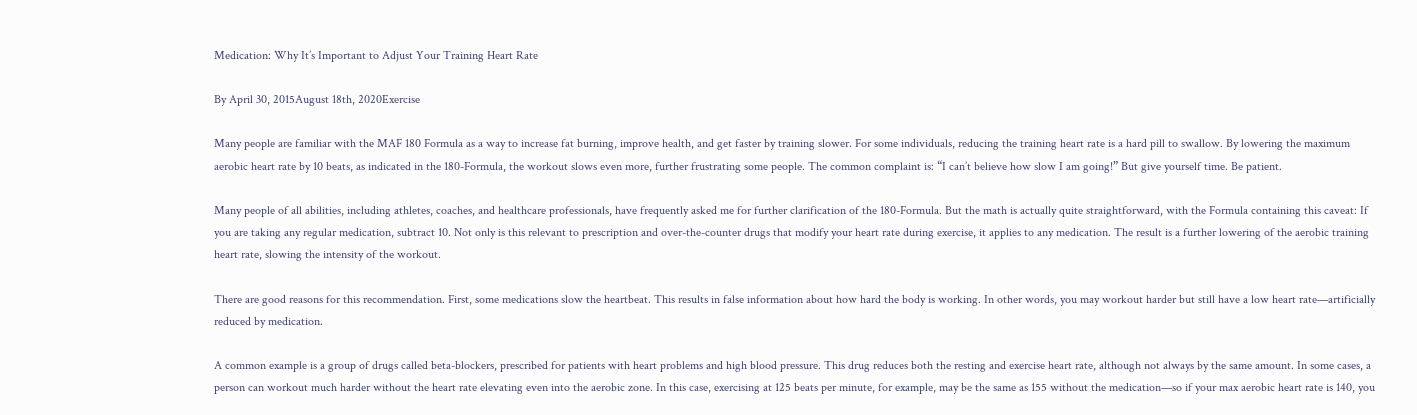Medication: Why It’s Important to Adjust Your Training Heart Rate

By April 30, 2015August 18th, 2020Exercise

Many people are familiar with the MAF 180 Formula as a way to increase fat burning, improve health, and get faster by training slower. For some individuals, reducing the training heart rate is a hard pill to swallow. By lowering the maximum aerobic heart rate by 10 beats, as indicated in the 180-Formula, the workout slows even more, further frustrating some people. The common complaint is: “I can’t believe how slow I am going!” But give yourself time. Be patient.

Many people of all abilities, including athletes, coaches, and healthcare professionals, have frequently asked me for further clarification of the 180-Formula. But the math is actually quite straightforward, with the Formula containing this caveat: If you are taking any regular medication, subtract 10. Not only is this relevant to prescription and over-the-counter drugs that modify your heart rate during exercise, it applies to any medication. The result is a further lowering of the aerobic training heart rate, slowing the intensity of the workout.

There are good reasons for this recommendation. First, some medications slow the heartbeat. This results in false information about how hard the body is working. In other words, you may workout harder but still have a low heart rate—artificially reduced by medication.

A common example is a group of drugs called beta-blockers, prescribed for patients with heart problems and high blood pressure. This drug reduces both the resting and exercise heart rate, although not always by the same amount. In some cases, a person can workout much harder without the heart rate elevating even into the aerobic zone. In this case, exercising at 125 beats per minute, for example, may be the same as 155 without the medication—so if your max aerobic heart rate is 140, you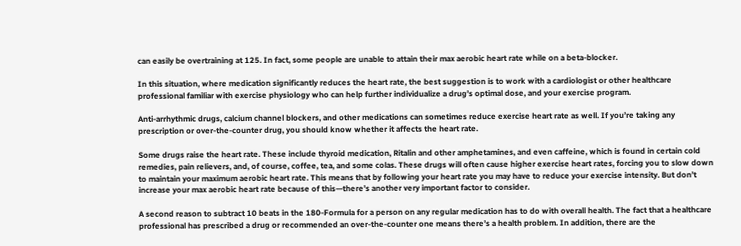can easily be overtraining at 125. In fact, some people are unable to attain their max aerobic heart rate while on a beta-blocker.

In this situation, where medication significantly reduces the heart rate, the best suggestion is to work with a cardiologist or other healthcare professional familiar with exercise physiology who can help further individualize a drug’s optimal dose, and your exercise program.

Anti-arrhythmic drugs, calcium channel blockers, and other medications can sometimes reduce exercise heart rate as well. If you’re taking any prescription or over-the-counter drug, you should know whether it affects the heart rate.

Some drugs raise the heart rate. These include thyroid medication, Ritalin and other amphetamines, and even caffeine, which is found in certain cold remedies, pain relievers, and, of course, coffee, tea, and some colas. These drugs will often cause higher exercise heart rates, forcing you to slow down to maintain your maximum aerobic heart rate. This means that by following your heart rate you may have to reduce your exercise intensity. But don’t increase your max aerobic heart rate because of this—there’s another very important factor to consider.

A second reason to subtract 10 beats in the 180-Formula for a person on any regular medication has to do with overall health. The fact that a healthcare professional has prescribed a drug or recommended an over-the-counter one means there’s a health problem. In addition, there are the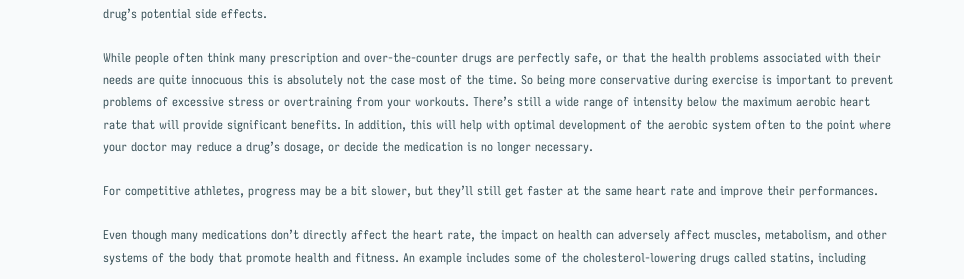drug’s potential side effects.

While people often think many prescription and over-the-counter drugs are perfectly safe, or that the health problems associated with their needs are quite innocuous this is absolutely not the case most of the time. So being more conservative during exercise is important to prevent problems of excessive stress or overtraining from your workouts. There’s still a wide range of intensity below the maximum aerobic heart rate that will provide significant benefits. In addition, this will help with optimal development of the aerobic system often to the point where your doctor may reduce a drug’s dosage, or decide the medication is no longer necessary.

For competitive athletes, progress may be a bit slower, but they’ll still get faster at the same heart rate and improve their performances.

Even though many medications don’t directly affect the heart rate, the impact on health can adversely affect muscles, metabolism, and other systems of the body that promote health and fitness. An example includes some of the cholesterol-lowering drugs called statins, including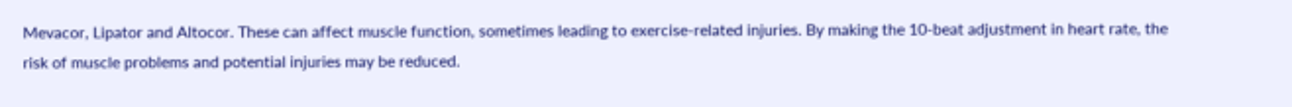Mevacor, Lipator and Altocor. These can affect muscle function, sometimes leading to exercise-related injuries. By making the 10-beat adjustment in heart rate, the risk of muscle problems and potential injuries may be reduced.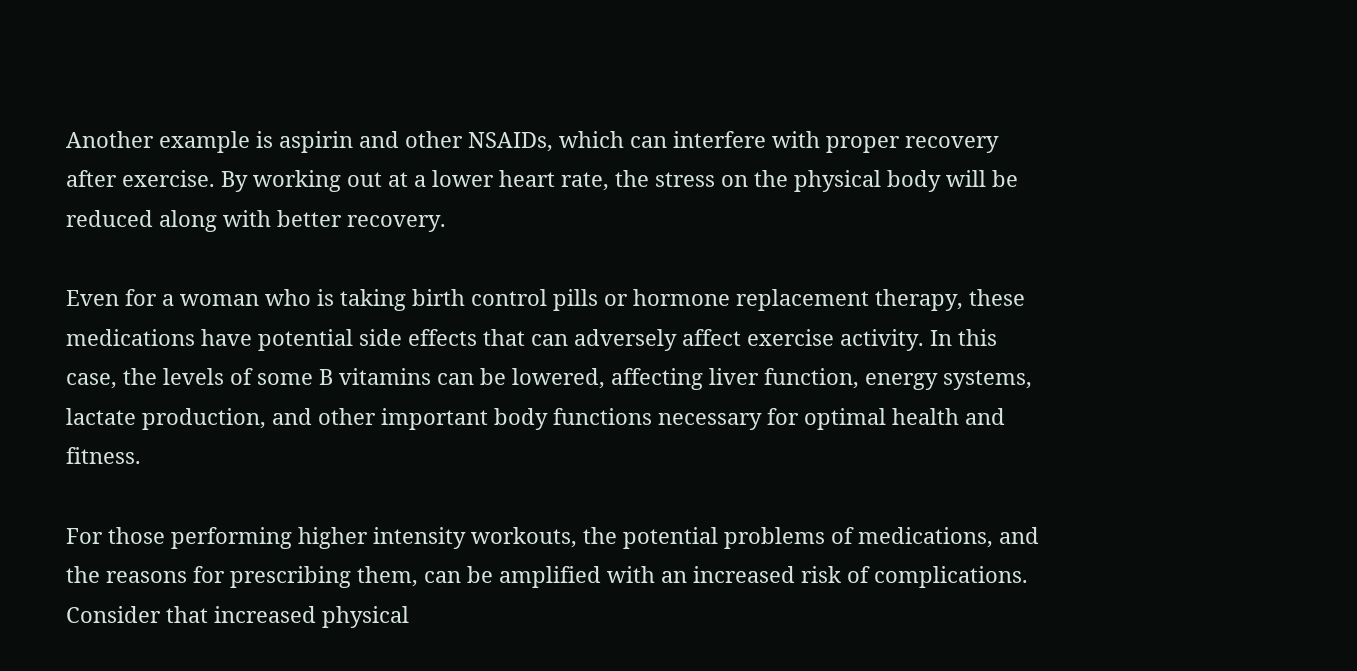Another example is aspirin and other NSAIDs, which can interfere with proper recovery after exercise. By working out at a lower heart rate, the stress on the physical body will be reduced along with better recovery.

Even for a woman who is taking birth control pills or hormone replacement therapy, these medications have potential side effects that can adversely affect exercise activity. In this case, the levels of some B vitamins can be lowered, affecting liver function, energy systems, lactate production, and other important body functions necessary for optimal health and fitness.

For those performing higher intensity workouts, the potential problems of medications, and the reasons for prescribing them, can be amplified with an increased risk of complications. Consider that increased physical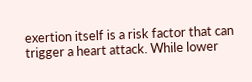exertion itself is a risk factor that can trigger a heart attack. While lower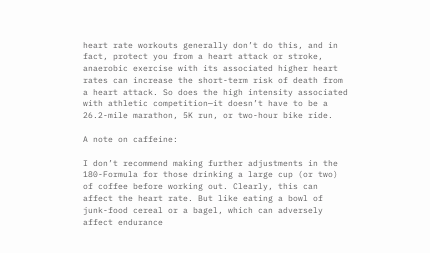heart rate workouts generally don’t do this, and in fact, protect you from a heart attack or stroke, anaerobic exercise with its associated higher heart rates can increase the short-term risk of death from a heart attack. So does the high intensity associated with athletic competition—it doesn’t have to be a 26.2-mile marathon, 5K run, or two-hour bike ride.

A note on caffeine:

I don’t recommend making further adjustments in the 180-Formula for those drinking a large cup (or two) of coffee before working out. Clearly, this can affect the heart rate. But like eating a bowl of junk-food cereal or a bagel, which can adversely affect endurance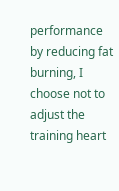performance by reducing fat burning, I choose not to adjust the training heart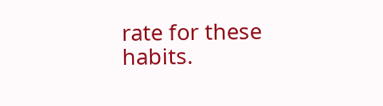rate for these habits.